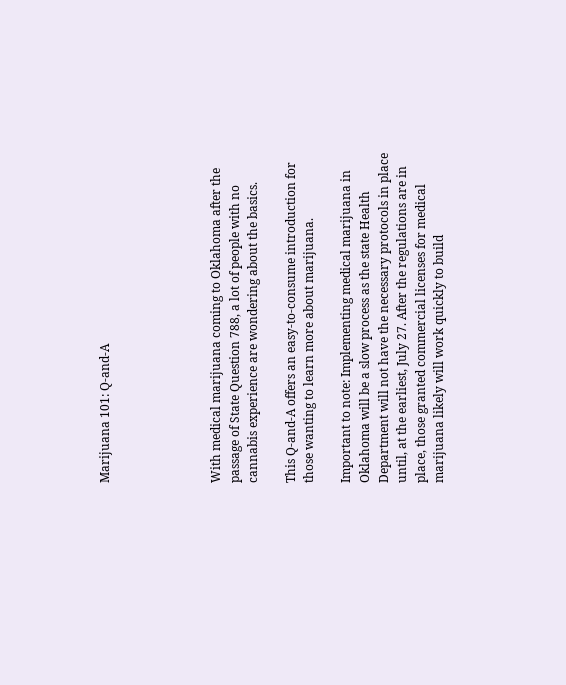Marijuana 101: Q-and-A





With medical marijuana coming to Oklahoma after the passage of State Question 788, a lot of people with no cannabis experience are wondering about the basics.

This Q-and-A offers an easy-to-consume introduction for those wanting to learn more about marijuana.

Important to note: Implementing medical marijuana in Oklahoma will be a slow process as the state Health Department will not have the necessary protocols in place until, at the earliest, July 27. After the regulations are in place, those granted commercial licenses for medical marijuana likely will work quickly to build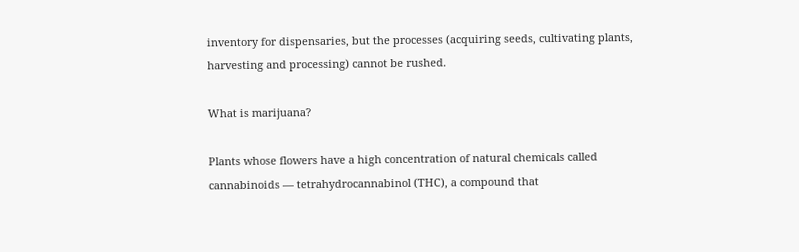inventory for dispensaries, but the processes (acquiring seeds, cultivating plants, harvesting and processing) cannot be rushed.

What is marijuana?

Plants whose flowers have a high concentration of natural chemicals called cannabinoids — tetrahydrocannabinol (THC), a compound that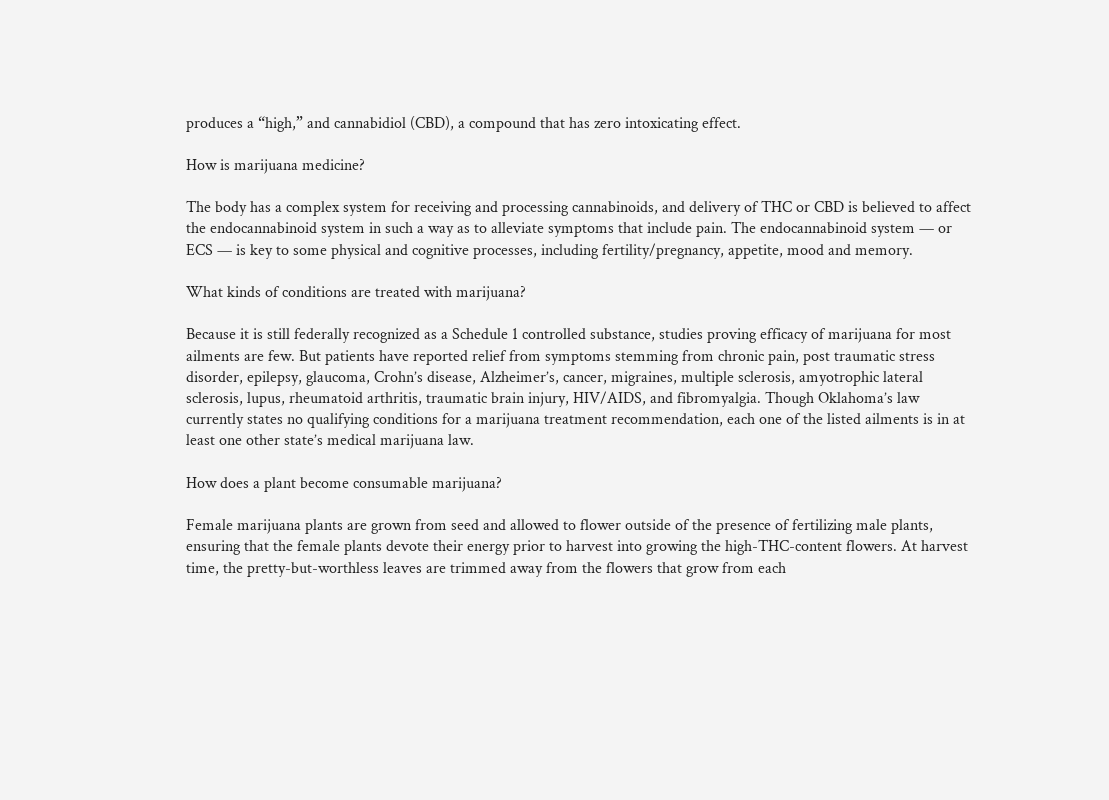produces a “high,” and cannabidiol (CBD), a compound that has zero intoxicating effect.

How is marijuana medicine?

The body has a complex system for receiving and processing cannabinoids, and delivery of THC or CBD is believed to affect the endocannabinoid system in such a way as to alleviate symptoms that include pain. The endocannabinoid system — or ECS — is key to some physical and cognitive processes, including fertility/pregnancy, appetite, mood and memory.

What kinds of conditions are treated with marijuana?

Because it is still federally recognized as a Schedule 1 controlled substance, studies proving efficacy of marijuana for most ailments are few. But patients have reported relief from symptoms stemming from chronic pain, post traumatic stress disorder, epilepsy, glaucoma, Crohn’s disease, Alzheimer’s, cancer, migraines, multiple sclerosis, amyotrophic lateral sclerosis, lupus, rheumatoid arthritis, traumatic brain injury, HIV/AIDS, and fibromyalgia. Though Oklahoma’s law currently states no qualifying conditions for a marijuana treatment recommendation, each one of the listed ailments is in at least one other state’s medical marijuana law.

How does a plant become consumable marijuana?

Female marijuana plants are grown from seed and allowed to flower outside of the presence of fertilizing male plants, ensuring that the female plants devote their energy prior to harvest into growing the high-THC-content flowers. At harvest time, the pretty-but-worthless leaves are trimmed away from the flowers that grow from each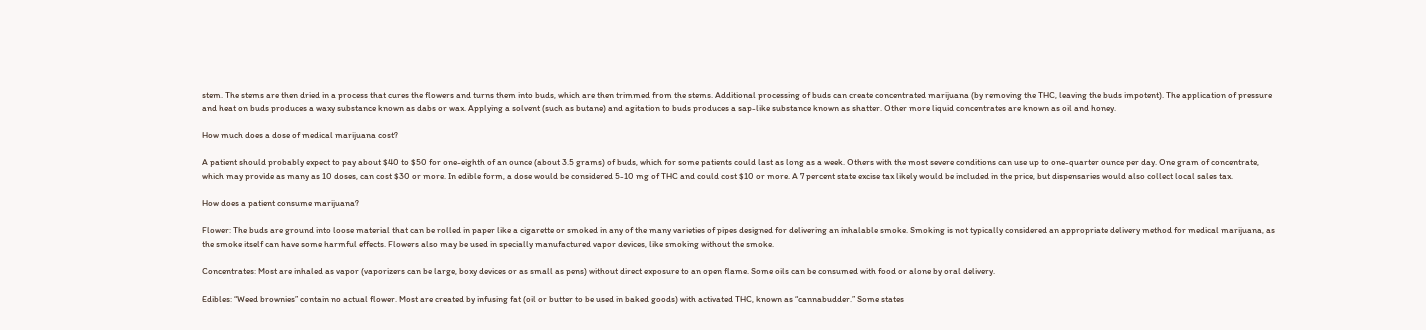stem. The stems are then dried in a process that cures the flowers and turns them into buds, which are then trimmed from the stems. Additional processing of buds can create concentrated marijuana (by removing the THC, leaving the buds impotent). The application of pressure and heat on buds produces a waxy substance known as dabs or wax. Applying a solvent (such as butane) and agitation to buds produces a sap-like substance known as shatter. Other more liquid concentrates are known as oil and honey.

How much does a dose of medical marijuana cost?

A patient should probably expect to pay about $40 to $50 for one-eighth of an ounce (about 3.5 grams) of buds, which for some patients could last as long as a week. Others with the most severe conditions can use up to one-quarter ounce per day. One gram of concentrate, which may provide as many as 10 doses, can cost $30 or more. In edible form, a dose would be considered 5-10 mg of THC and could cost $10 or more. A 7 percent state excise tax likely would be included in the price, but dispensaries would also collect local sales tax.

How does a patient consume marijuana?

Flower: The buds are ground into loose material that can be rolled in paper like a cigarette or smoked in any of the many varieties of pipes designed for delivering an inhalable smoke. Smoking is not typically considered an appropriate delivery method for medical marijuana, as the smoke itself can have some harmful effects. Flowers also may be used in specially manufactured vapor devices, like smoking without the smoke.

Concentrates: Most are inhaled as vapor (vaporizers can be large, boxy devices or as small as pens) without direct exposure to an open flame. Some oils can be consumed with food or alone by oral delivery.

Edibles: “Weed brownies” contain no actual flower. Most are created by infusing fat (oil or butter to be used in baked goods) with activated THC, known as “cannabudder.” Some states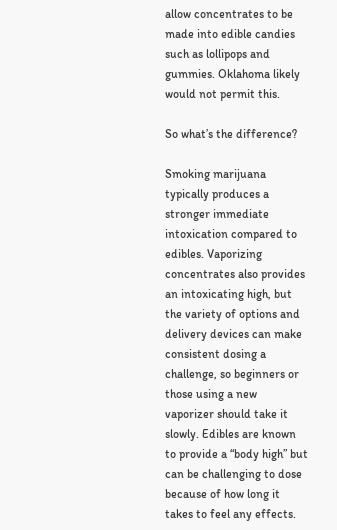allow concentrates to be made into edible candies such as lollipops and gummies. Oklahoma likely would not permit this.

So what’s the difference?

Smoking marijuana typically produces a stronger immediate intoxication compared to edibles. Vaporizing concentrates also provides an intoxicating high, but the variety of options and delivery devices can make consistent dosing a challenge, so beginners or those using a new vaporizer should take it slowly. Edibles are known to provide a “body high” but can be challenging to dose because of how long it takes to feel any effects.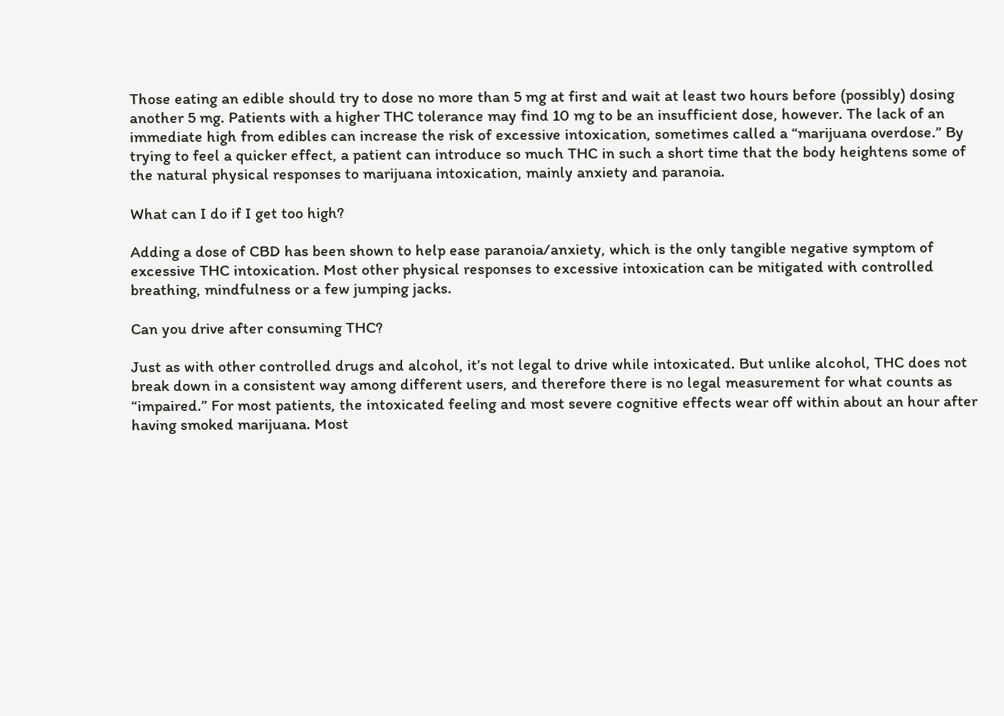Those eating an edible should try to dose no more than 5 mg at first and wait at least two hours before (possibly) dosing another 5 mg. Patients with a higher THC tolerance may find 10 mg to be an insufficient dose, however. The lack of an immediate high from edibles can increase the risk of excessive intoxication, sometimes called a “marijuana overdose.” By trying to feel a quicker effect, a patient can introduce so much THC in such a short time that the body heightens some of the natural physical responses to marijuana intoxication, mainly anxiety and paranoia.

What can I do if I get too high?

Adding a dose of CBD has been shown to help ease paranoia/anxiety, which is the only tangible negative symptom of excessive THC intoxication. Most other physical responses to excessive intoxication can be mitigated with controlled breathing, mindfulness or a few jumping jacks.

Can you drive after consuming THC?

Just as with other controlled drugs and alcohol, it’s not legal to drive while intoxicated. But unlike alcohol, THC does not break down in a consistent way among different users, and therefore there is no legal measurement for what counts as “impaired.” For most patients, the intoxicated feeling and most severe cognitive effects wear off within about an hour after having smoked marijuana. Most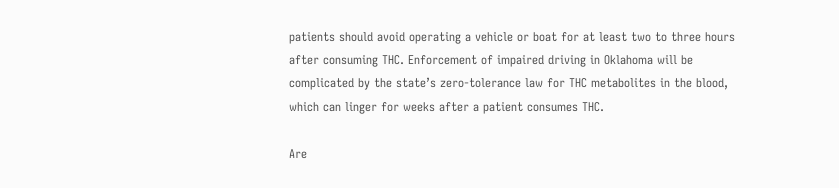patients should avoid operating a vehicle or boat for at least two to three hours after consuming THC. Enforcement of impaired driving in Oklahoma will be complicated by the state’s zero-tolerance law for THC metabolites in the blood, which can linger for weeks after a patient consumes THC.

Are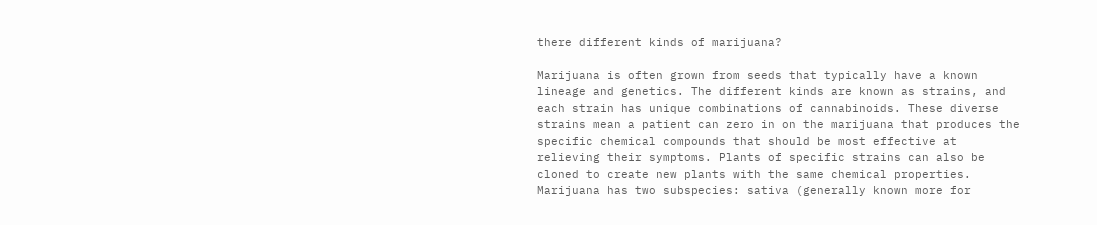there different kinds of marijuana?

Marijuana is often grown from seeds that typically have a known lineage and genetics. The different kinds are known as strains, and each strain has unique combinations of cannabinoids. These diverse strains mean a patient can zero in on the marijuana that produces the specific chemical compounds that should be most effective at relieving their symptoms. Plants of specific strains can also be cloned to create new plants with the same chemical properties. Marijuana has two subspecies: sativa (generally known more for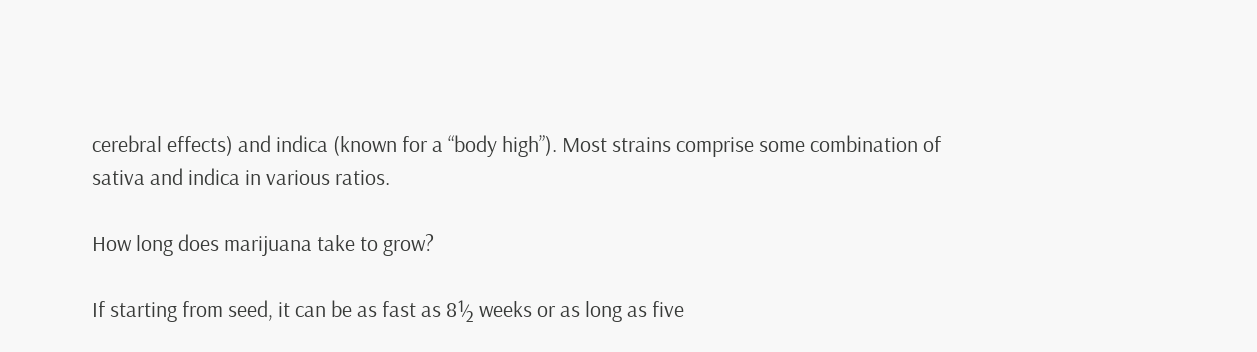cerebral effects) and indica (known for a “body high”). Most strains comprise some combination of sativa and indica in various ratios.

How long does marijuana take to grow?

If starting from seed, it can be as fast as 8½ weeks or as long as five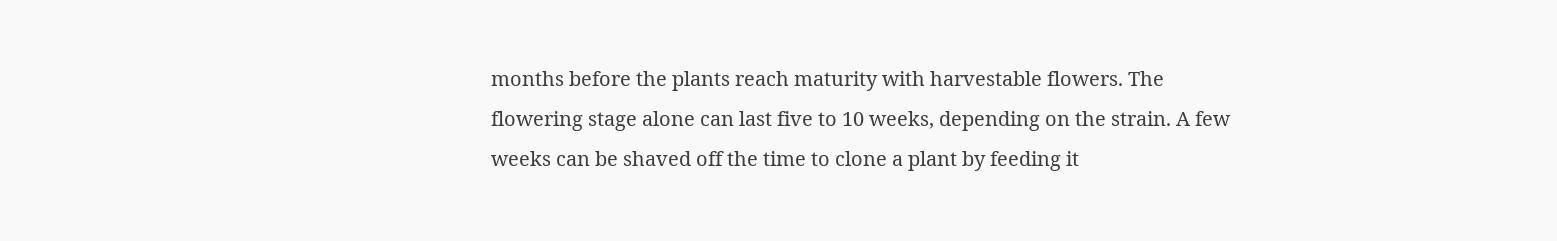months before the plants reach maturity with harvestable flowers. The flowering stage alone can last five to 10 weeks, depending on the strain. A few weeks can be shaved off the time to clone a plant by feeding it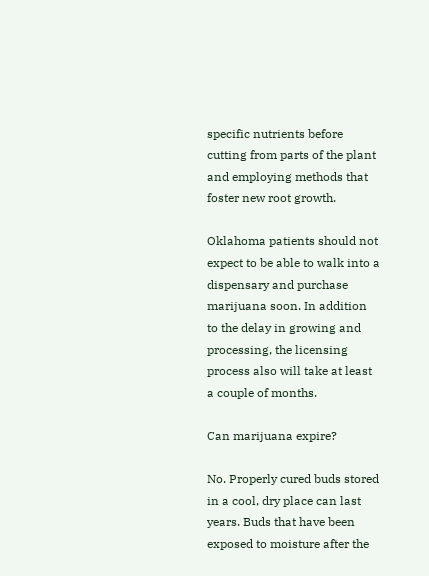specific nutrients before cutting from parts of the plant and employing methods that foster new root growth.

Oklahoma patients should not expect to be able to walk into a dispensary and purchase marijuana soon. In addition to the delay in growing and processing, the licensing process also will take at least a couple of months.

Can marijuana expire?

No. Properly cured buds stored in a cool, dry place can last years. Buds that have been exposed to moisture after the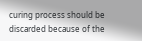curing process should be discarded because of the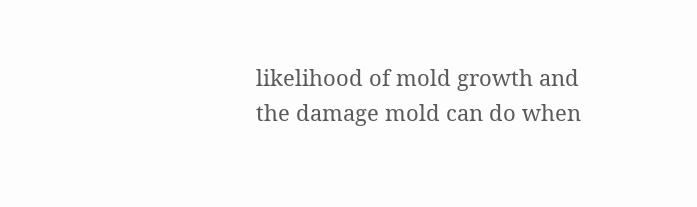likelihood of mold growth and the damage mold can do when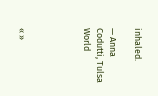inhaled.

— Anna Codutti, Tulsa World




« »